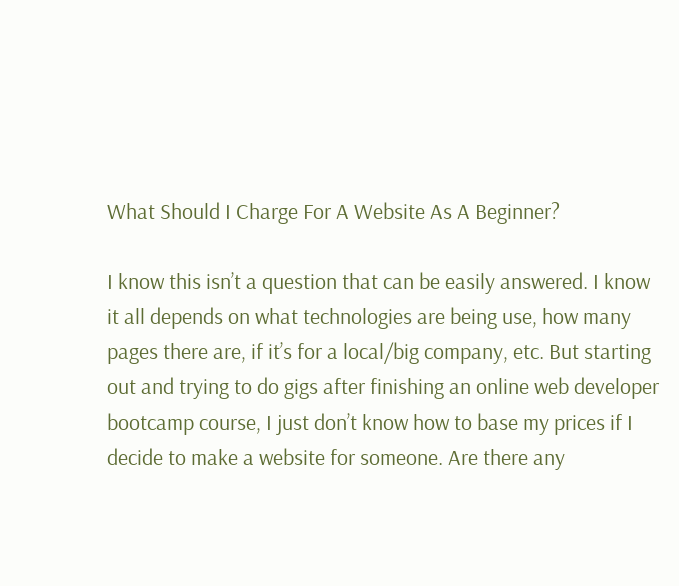What Should I Charge For A Website As A Beginner?

I know this isn’t a question that can be easily answered. I know it all depends on what technologies are being use, how many pages there are, if it’s for a local/big company, etc. But starting out and trying to do gigs after finishing an online web developer bootcamp course, I just don’t know how to base my prices if I decide to make a website for someone. Are there any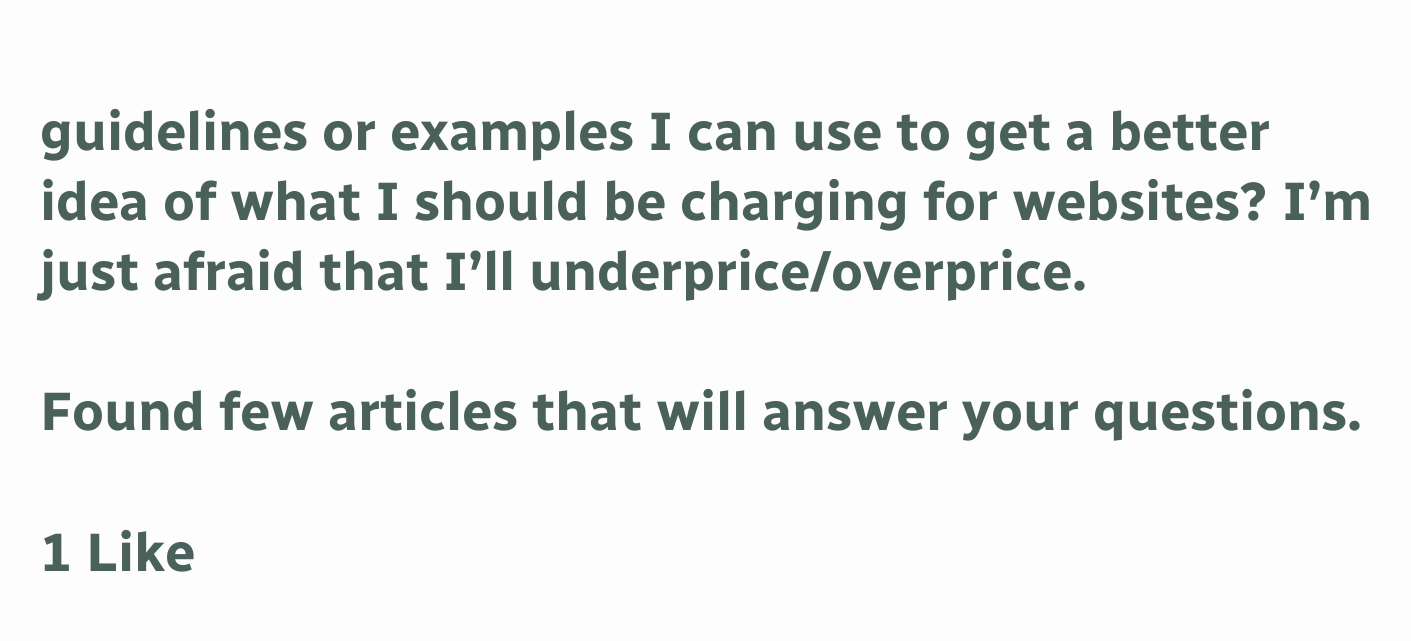guidelines or examples I can use to get a better idea of what I should be charging for websites? I’m just afraid that I’ll underprice/overprice.

Found few articles that will answer your questions.

1 Like